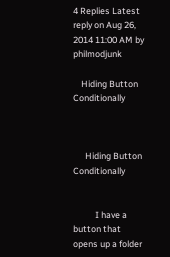4 Replies Latest reply on Aug 26, 2014 11:00 AM by philmodjunk

    Hiding Button Conditionally



      Hiding Button Conditionally


           I have a button that opens up a folder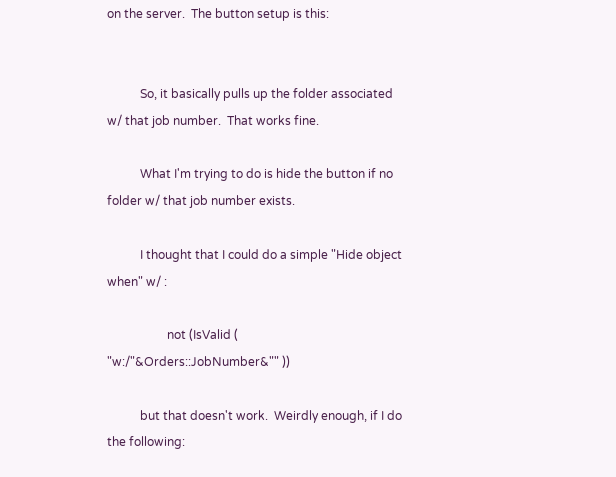on the server.  The button setup is this:


           So, it basically pulls up the folder associated w/ that job number.  That works fine.

           What I'm trying to do is hide the button if no folder w/ that job number exists.

           I thought that I could do a simple "Hide object when" w/ :

                    not (IsValid ( "w:/"&Orders::JobNumber&"" ))

           but that doesn't work.  Weirdly enough, if I do the following: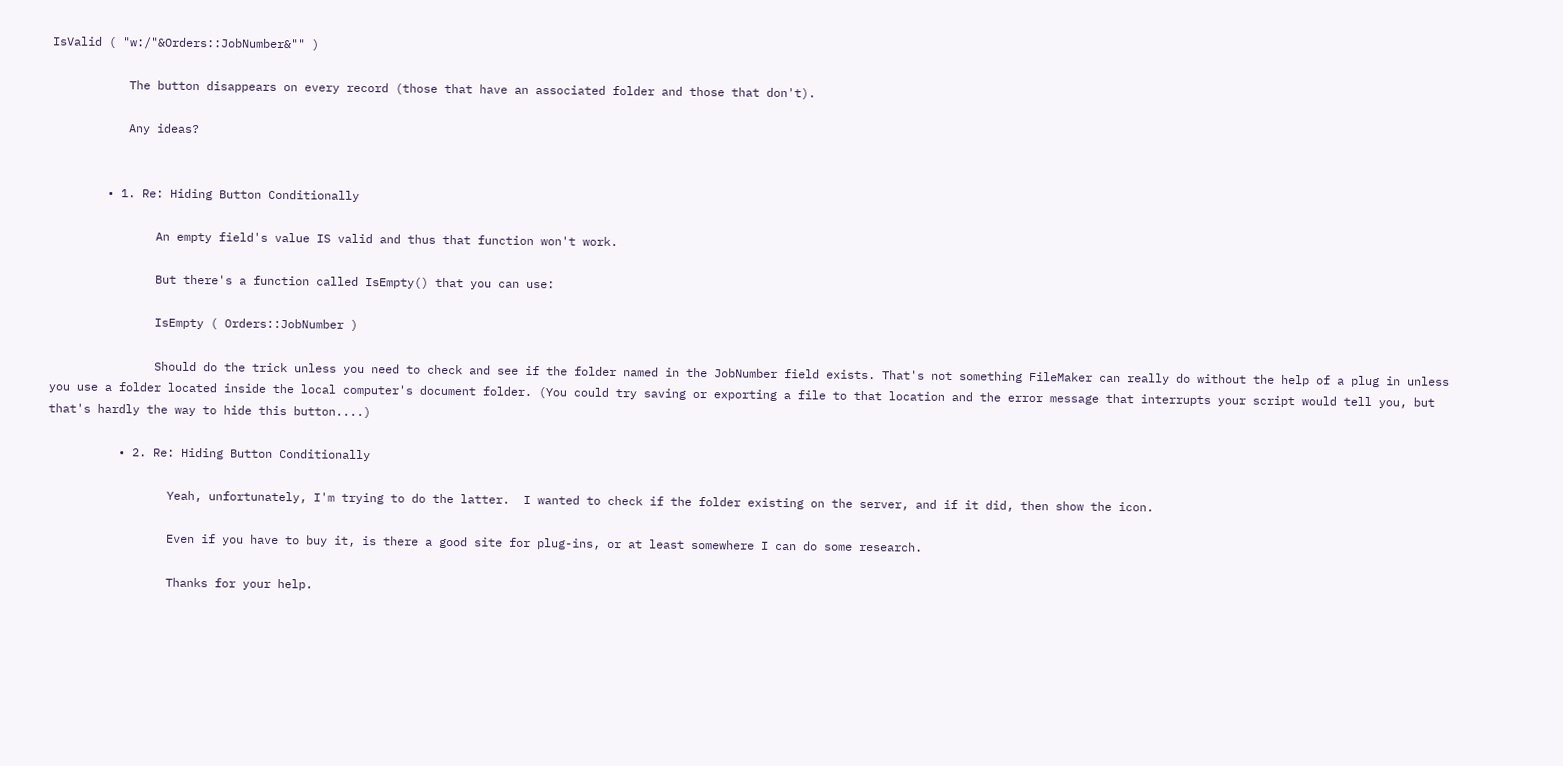IsValid ( "w:/"&Orders::JobNumber&"" )

           The button disappears on every record (those that have an associated folder and those that don't).

           Any ideas?


        • 1. Re: Hiding Button Conditionally

               An empty field's value IS valid and thus that function won't work.

               But there's a function called IsEmpty() that you can use:

               IsEmpty ( Orders::JobNumber )

               Should do the trick unless you need to check and see if the folder named in the JobNumber field exists. That's not something FileMaker can really do without the help of a plug in unless you use a folder located inside the local computer's document folder. (You could try saving or exporting a file to that location and the error message that interrupts your script would tell you, but that's hardly the way to hide this button....)

          • 2. Re: Hiding Button Conditionally

                 Yeah, unfortunately, I'm trying to do the latter.  I wanted to check if the folder existing on the server, and if it did, then show the icon.

                 Even if you have to buy it, is there a good site for plug-ins, or at least somewhere I can do some research.

                 Thanks for your help.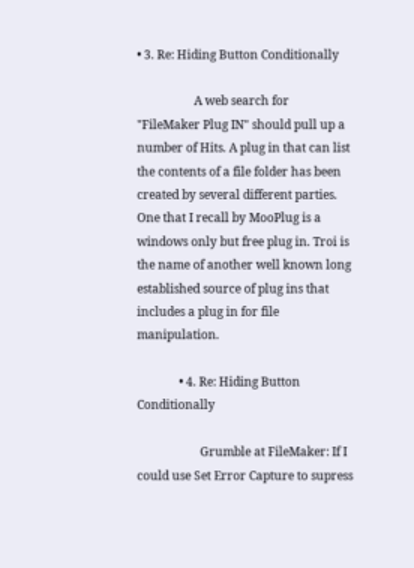• 3. Re: Hiding Button Conditionally

                   A web search for "FileMaker Plug IN" should pull up a number of Hits. A plug in that can list the contents of a file folder has been created by several different parties. One that I recall by MooPlug is a windows only but free plug in. Troi is the name of another well known long established source of plug ins that includes a plug in for file manipulation.

              • 4. Re: Hiding Button Conditionally

                     Grumble at FileMaker: If I could use Set Error Capture to supress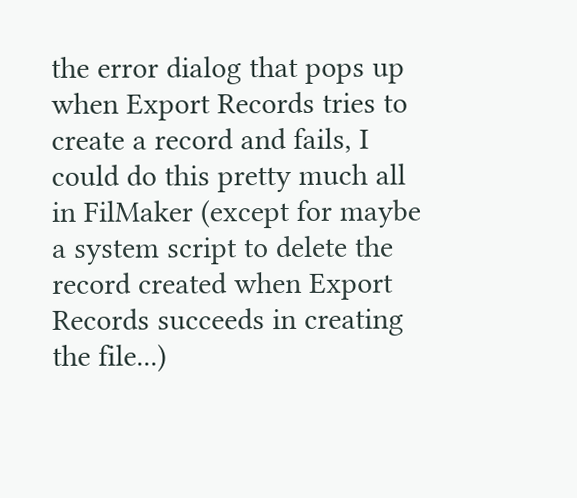the error dialog that pops up when Export Records tries to create a record and fails, I could do this pretty much all in FilMaker (except for maybe a system script to delete the record created when Export Records succeeds in creating the file...)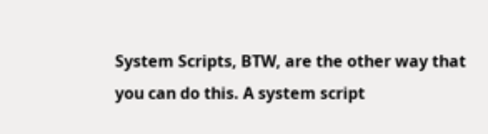System Scripts, BTW, are the other way that you can do this. A system script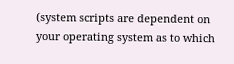(system scripts are dependent on your operating system as to which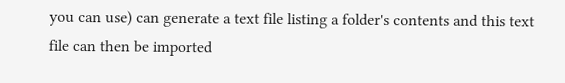you can use) can generate a text file listing a folder's contents and this text file can then be imported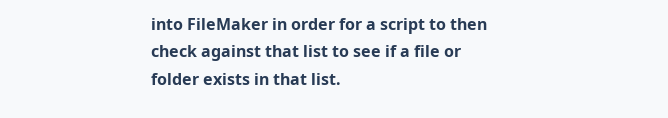into FileMaker in order for a script to then check against that list to see if a file or folder exists in that list.